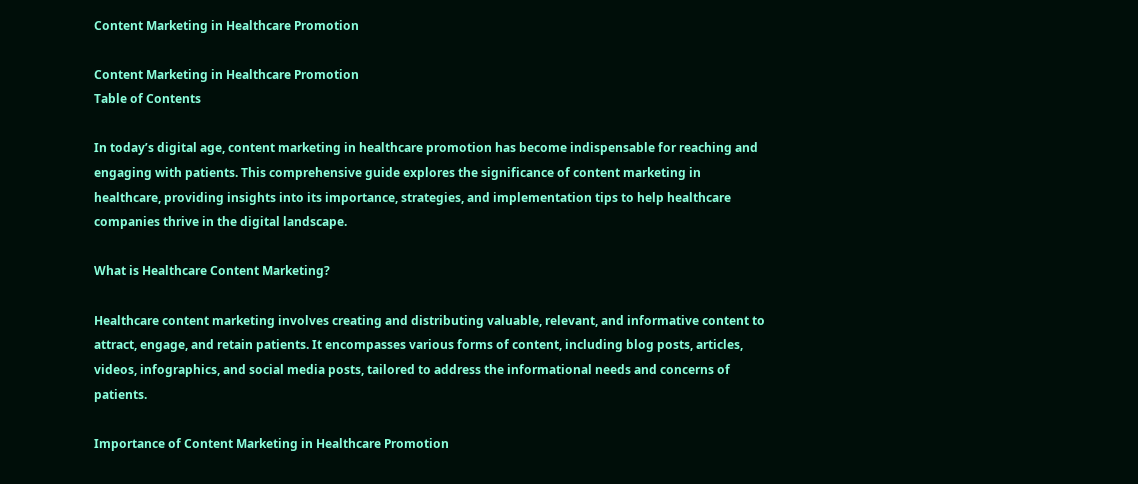Content Marketing in Healthcare Promotion

Content Marketing in Healthcare Promotion
Table of Contents

In today’s digital age, content marketing in healthcare promotion has become indispensable for reaching and engaging with patients. This comprehensive guide explores the significance of content marketing in healthcare, providing insights into its importance, strategies, and implementation tips to help healthcare companies thrive in the digital landscape.

What is Healthcare Content Marketing?

Healthcare content marketing involves creating and distributing valuable, relevant, and informative content to attract, engage, and retain patients. It encompasses various forms of content, including blog posts, articles, videos, infographics, and social media posts, tailored to address the informational needs and concerns of patients.

Importance of Content Marketing in Healthcare Promotion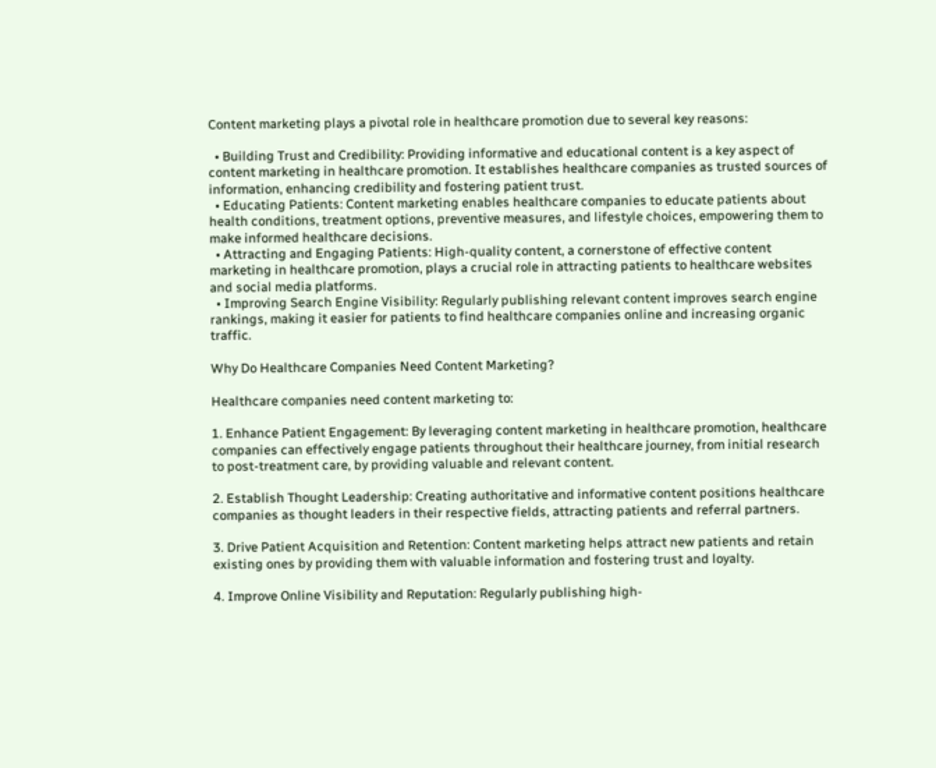Content marketing plays a pivotal role in healthcare promotion due to several key reasons:

  • Building Trust and Credibility: Providing informative and educational content is a key aspect of content marketing in healthcare promotion. It establishes healthcare companies as trusted sources of information, enhancing credibility and fostering patient trust.
  • Educating Patients: Content marketing enables healthcare companies to educate patients about health conditions, treatment options, preventive measures, and lifestyle choices, empowering them to make informed healthcare decisions.
  • Attracting and Engaging Patients: High-quality content, a cornerstone of effective content marketing in healthcare promotion, plays a crucial role in attracting patients to healthcare websites and social media platforms.
  • Improving Search Engine Visibility: Regularly publishing relevant content improves search engine rankings, making it easier for patients to find healthcare companies online and increasing organic traffic.

Why Do Healthcare Companies Need Content Marketing?

Healthcare companies need content marketing to:

1. Enhance Patient Engagement: By leveraging content marketing in healthcare promotion, healthcare companies can effectively engage patients throughout their healthcare journey, from initial research to post-treatment care, by providing valuable and relevant content.

2. Establish Thought Leadership: Creating authoritative and informative content positions healthcare companies as thought leaders in their respective fields, attracting patients and referral partners.

3. Drive Patient Acquisition and Retention: Content marketing helps attract new patients and retain existing ones by providing them with valuable information and fostering trust and loyalty.

4. Improve Online Visibility and Reputation: Regularly publishing high-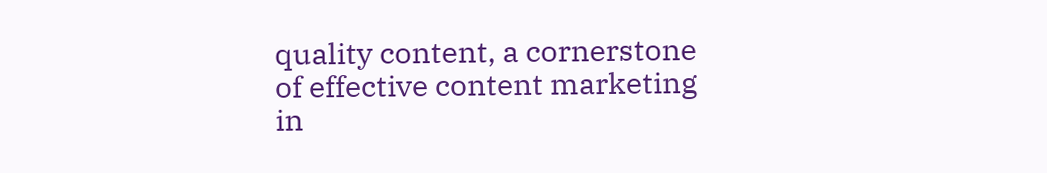quality content, a cornerstone of effective content marketing in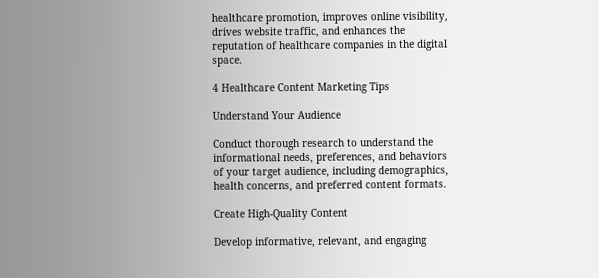healthcare promotion, improves online visibility, drives website traffic, and enhances the reputation of healthcare companies in the digital space.

4 Healthcare Content Marketing Tips

Understand Your Audience

Conduct thorough research to understand the informational needs, preferences, and behaviors of your target audience, including demographics, health concerns, and preferred content formats.

Create High-Quality Content

Develop informative, relevant, and engaging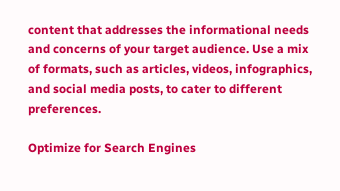content that addresses the informational needs and concerns of your target audience. Use a mix of formats, such as articles, videos, infographics, and social media posts, to cater to different preferences.

Optimize for Search Engines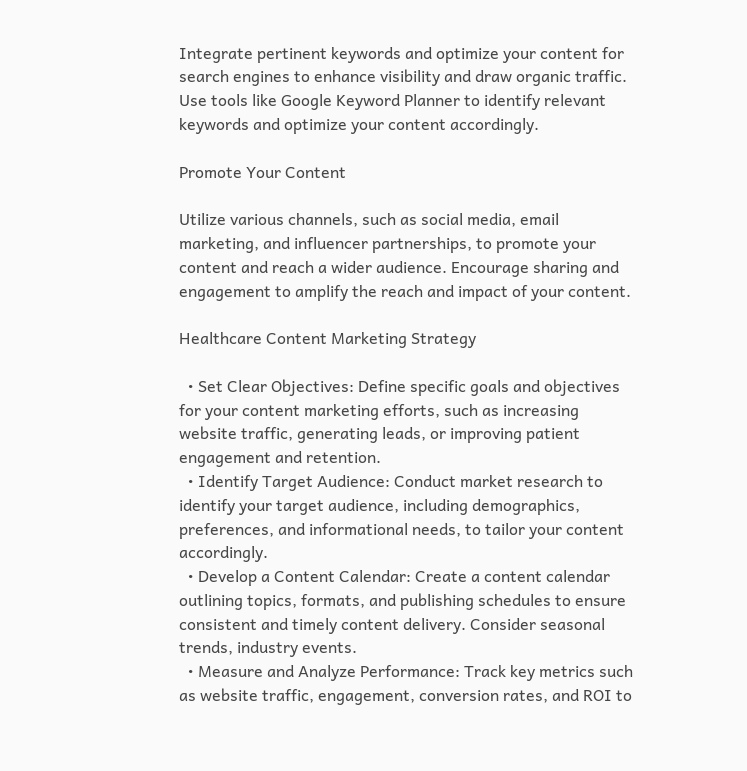Integrate pertinent keywords and optimize your content for search engines to enhance visibility and draw organic traffic. Use tools like Google Keyword Planner to identify relevant keywords and optimize your content accordingly.

Promote Your Content

Utilize various channels, such as social media, email marketing, and influencer partnerships, to promote your content and reach a wider audience. Encourage sharing and engagement to amplify the reach and impact of your content.

Healthcare Content Marketing Strategy

  • Set Clear Objectives: Define specific goals and objectives for your content marketing efforts, such as increasing website traffic, generating leads, or improving patient engagement and retention.
  • Identify Target Audience: Conduct market research to identify your target audience, including demographics, preferences, and informational needs, to tailor your content accordingly.
  • Develop a Content Calendar: Create a content calendar outlining topics, formats, and publishing schedules to ensure consistent and timely content delivery. Consider seasonal trends, industry events.
  • Measure and Analyze Performance: Track key metrics such as website traffic, engagement, conversion rates, and ROI to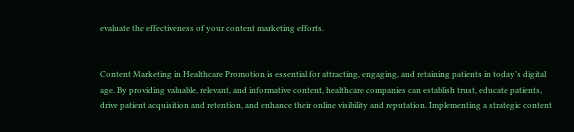evaluate the effectiveness of your content marketing efforts.


Content Marketing in Healthcare Promotion is essential for attracting, engaging, and retaining patients in today’s digital age. By providing valuable, relevant, and informative content, healthcare companies can establish trust, educate patients, drive patient acquisition and retention, and enhance their online visibility and reputation. Implementing a strategic content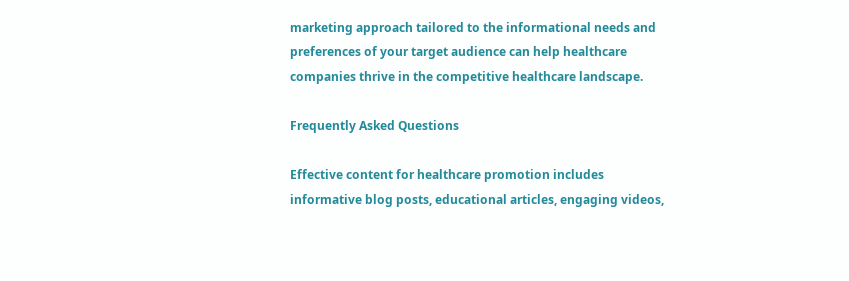marketing approach tailored to the informational needs and preferences of your target audience can help healthcare companies thrive in the competitive healthcare landscape.

Frequently Asked Questions

Effective content for healthcare promotion includes informative blog posts, educational articles, engaging videos,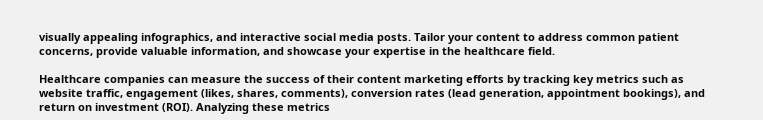visually appealing infographics, and interactive social media posts. Tailor your content to address common patient concerns, provide valuable information, and showcase your expertise in the healthcare field.

Healthcare companies can measure the success of their content marketing efforts by tracking key metrics such as website traffic, engagement (likes, shares, comments), conversion rates (lead generation, appointment bookings), and return on investment (ROI). Analyzing these metrics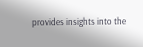provides insights into the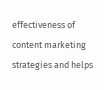effectiveness of content marketing strategies and helps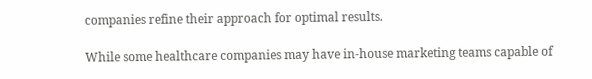companies refine their approach for optimal results.

While some healthcare companies may have in-house marketing teams capable of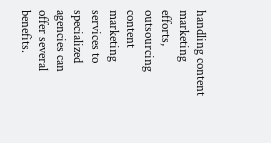handling content marketing efforts, outsourcing content marketing services to specialized agencies can offer several benefits.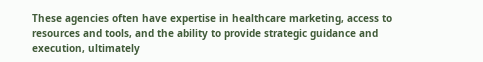These agencies often have expertise in healthcare marketing, access to resources and tools, and the ability to provide strategic guidance and execution, ultimately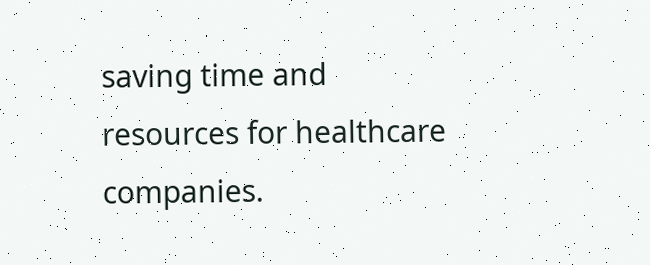saving time and resources for healthcare companies.